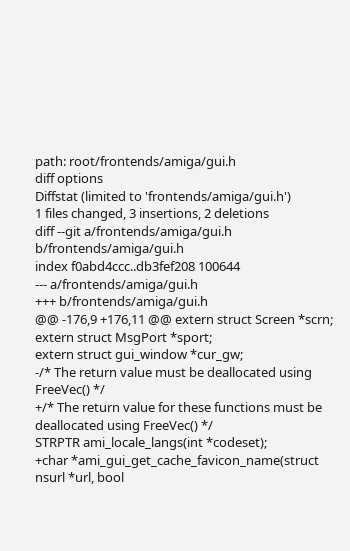path: root/frontends/amiga/gui.h
diff options
Diffstat (limited to 'frontends/amiga/gui.h')
1 files changed, 3 insertions, 2 deletions
diff --git a/frontends/amiga/gui.h b/frontends/amiga/gui.h
index f0abd4ccc..db3fef208 100644
--- a/frontends/amiga/gui.h
+++ b/frontends/amiga/gui.h
@@ -176,9 +176,11 @@ extern struct Screen *scrn;
extern struct MsgPort *sport;
extern struct gui_window *cur_gw;
-/* The return value must be deallocated using FreeVec() */
+/* The return value for these functions must be deallocated using FreeVec() */
STRPTR ami_locale_langs(int *codeset);
+char *ami_gui_get_cache_favicon_name(struct nsurl *url, bool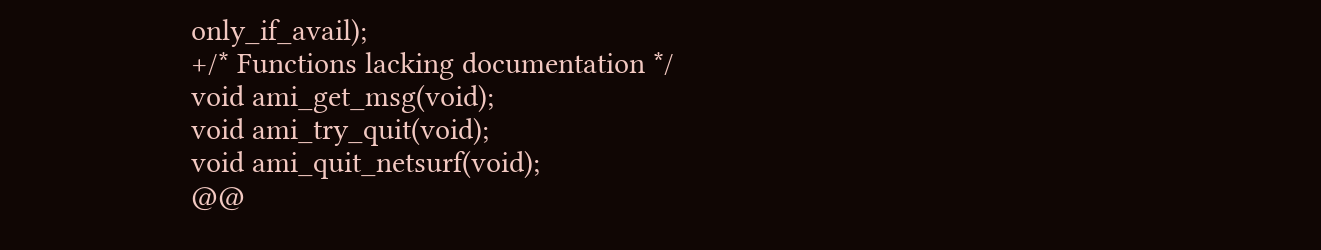only_if_avail);
+/* Functions lacking documentation */
void ami_get_msg(void);
void ami_try_quit(void);
void ami_quit_netsurf(void);
@@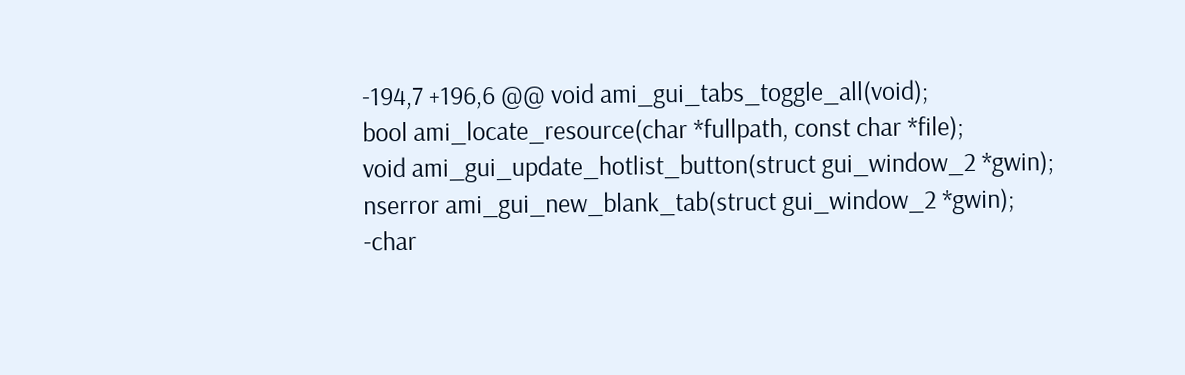-194,7 +196,6 @@ void ami_gui_tabs_toggle_all(void);
bool ami_locate_resource(char *fullpath, const char *file);
void ami_gui_update_hotlist_button(struct gui_window_2 *gwin);
nserror ami_gui_new_blank_tab(struct gui_window_2 *gwin);
-char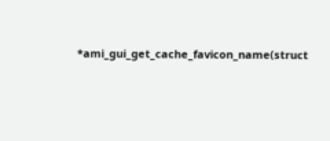*ami_gui_get_cache_favicon_name(struct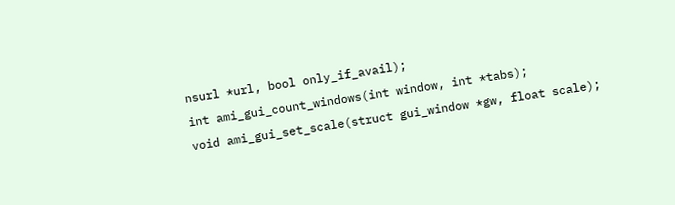nsurl *url, bool only_if_avail);
int ami_gui_count_windows(int window, int *tabs);
void ami_gui_set_scale(struct gui_window *gw, float scale);